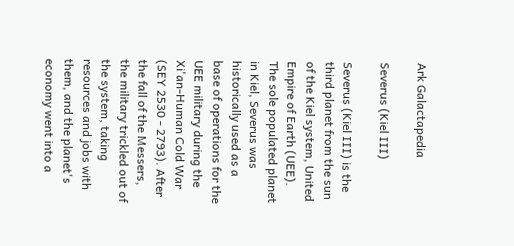Ark Galactapedia

Severus (Kiel III)

Severus (Kiel III) is the third planet from the sun of the Kiel system, United Empire of Earth (UEE). The sole populated planet in Kiel, Severus was historically used as a base of operations for the UEE military during the Xi'an-Human Cold War (SEY 2530 - 2793). After the fall of the Messers, the military trickled out of the system, taking resources and jobs with them, and the planet's economy went into a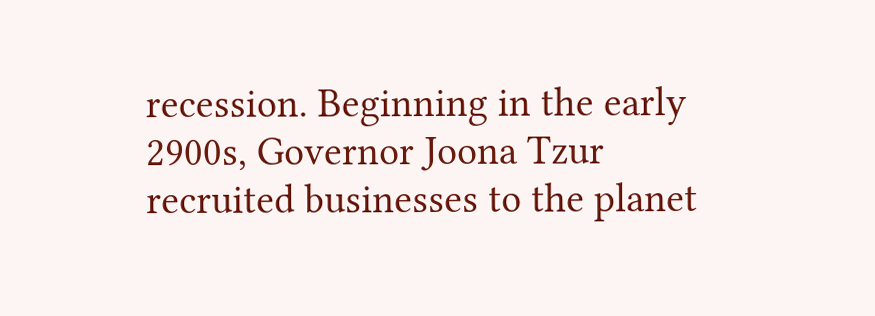recession. Beginning in the early 2900s, Governor Joona Tzur recruited businesses to the planet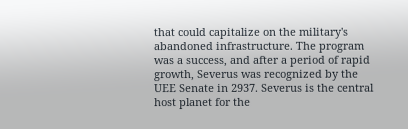that could capitalize on the military's abandoned infrastructure. The program was a success, and after a period of rapid growth, Severus was recognized by the UEE Senate in 2937. Severus is the central host planet for the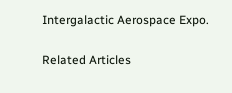Intergalactic Aerospace Expo.

Related Articles